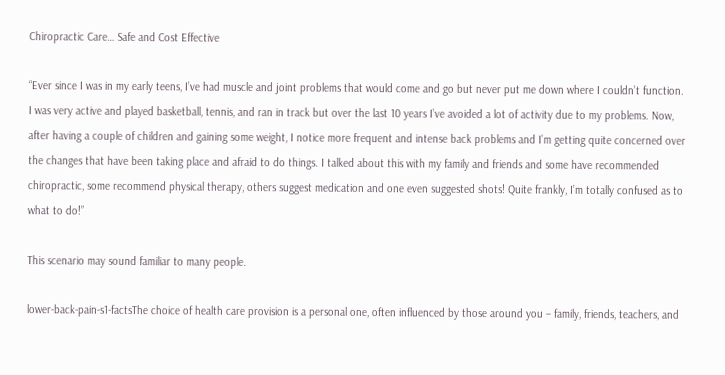Chiropractic Care… Safe and Cost Effective

“Ever since I was in my early teens, I’ve had muscle and joint problems that would come and go but never put me down where I couldn’t function. I was very active and played basketball, tennis, and ran in track but over the last 10 years I’ve avoided a lot of activity due to my problems. Now, after having a couple of children and gaining some weight, I notice more frequent and intense back problems and I’m getting quite concerned over the changes that have been taking place and afraid to do things. I talked about this with my family and friends and some have recommended chiropractic, some recommend physical therapy, others suggest medication and one even suggested shots! Quite frankly, I’m totally confused as to what to do!”

This scenario may sound familiar to many people.

lower-back-pain-s1-factsThe choice of health care provision is a personal one, often influenced by those around you – family, friends, teachers, and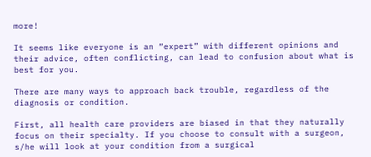more!

It seems like everyone is an “expert” with different opinions and their advice, often conflicting, can lead to confusion about what is best for you.

There are many ways to approach back trouble, regardless of the diagnosis or condition.

First, all health care providers are biased in that they naturally focus on their specialty. If you choose to consult with a surgeon, s/he will look at your condition from a surgical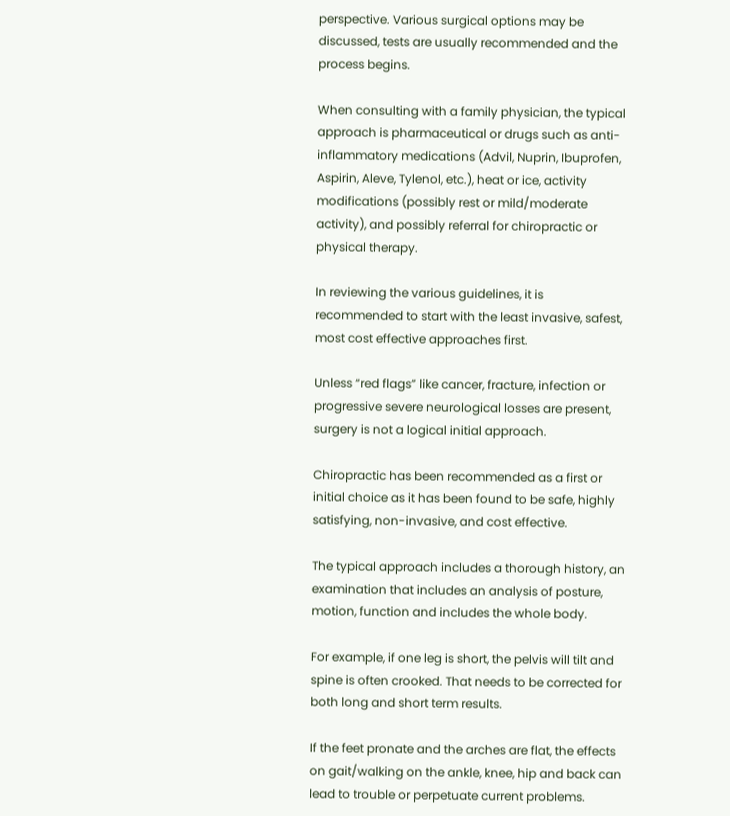perspective. Various surgical options may be discussed, tests are usually recommended and the process begins.

When consulting with a family physician, the typical approach is pharmaceutical or drugs such as anti-inflammatory medications (Advil, Nuprin, Ibuprofen, Aspirin, Aleve, Tylenol, etc.), heat or ice, activity modifications (possibly rest or mild/moderate activity), and possibly referral for chiropractic or physical therapy.

In reviewing the various guidelines, it is recommended to start with the least invasive, safest, most cost effective approaches first.

Unless “red flags” like cancer, fracture, infection or progressive severe neurological losses are present, surgery is not a logical initial approach.

Chiropractic has been recommended as a first or initial choice as it has been found to be safe, highly satisfying, non-invasive, and cost effective.

The typical approach includes a thorough history, an examination that includes an analysis of posture, motion, function and includes the whole body.

For example, if one leg is short, the pelvis will tilt and spine is often crooked. That needs to be corrected for both long and short term results.

If the feet pronate and the arches are flat, the effects on gait/walking on the ankle, knee, hip and back can lead to trouble or perpetuate current problems.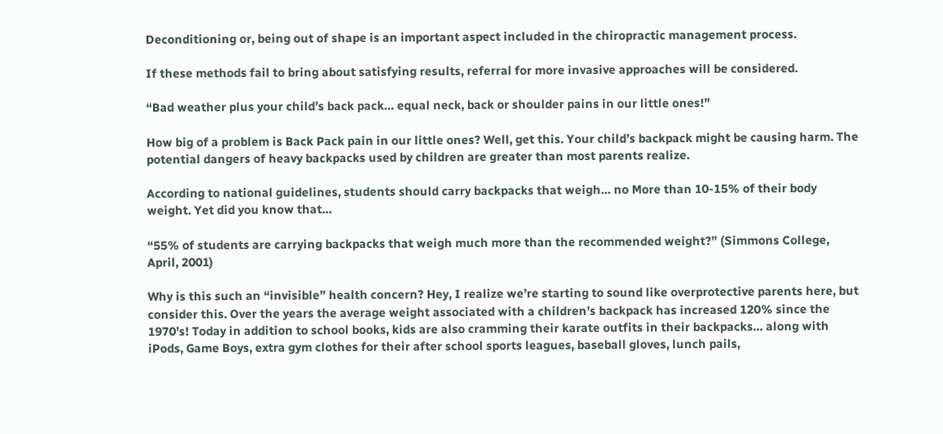Deconditioning or, being out of shape is an important aspect included in the chiropractic management process.

If these methods fail to bring about satisfying results, referral for more invasive approaches will be considered.

“Bad weather plus your child’s back pack… equal neck, back or shoulder pains in our little ones!”

How big of a problem is Back Pack pain in our little ones? Well, get this. Your child’s backpack might be causing harm. The potential dangers of heavy backpacks used by children are greater than most parents realize.

According to national guidelines, students should carry backpacks that weigh… no More than 10-15% of their body weight. Yet did you know that…

“55% of students are carrying backpacks that weigh much more than the recommended weight?” (Simmons College, April, 2001)

Why is this such an “invisible” health concern? Hey, I realize we’re starting to sound like overprotective parents here, but consider this. Over the years the average weight associated with a children’s backpack has increased 120% since the 1970’s! Today in addition to school books, kids are also cramming their karate outfits in their backpacks… along with iPods, Game Boys, extra gym clothes for their after school sports leagues, baseball gloves, lunch pails,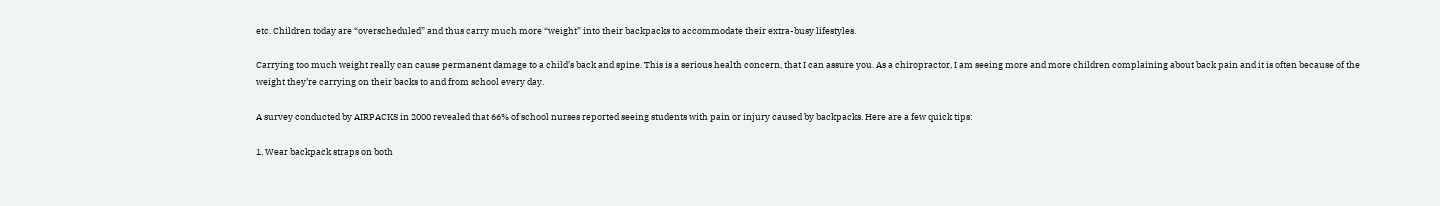etc. Children today are “overscheduled” and thus carry much more “weight” into their backpacks to accommodate their extra-busy lifestyles.

Carrying too much weight really can cause permanent damage to a child’s back and spine. This is a serious health concern, that I can assure you. As a chiropractor, I am seeing more and more children complaining about back pain and it is often because of the weight they’re carrying on their backs to and from school every day.

A survey conducted by AIRPACKS in 2000 revealed that 66% of school nurses reported seeing students with pain or injury caused by backpacks. Here are a few quick tips:

1. Wear backpack straps on both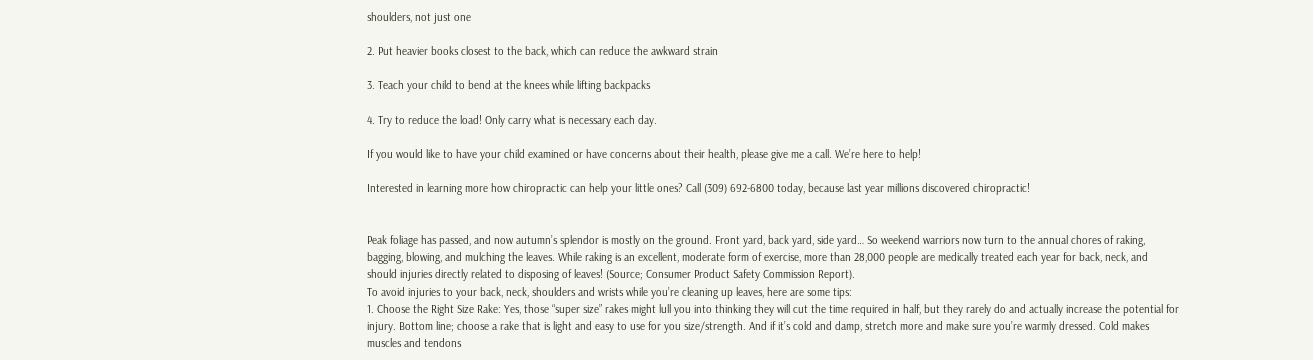shoulders, not just one

2. Put heavier books closest to the back, which can reduce the awkward strain

3. Teach your child to bend at the knees while lifting backpacks

4. Try to reduce the load! Only carry what is necessary each day.

If you would like to have your child examined or have concerns about their health, please give me a call. We’re here to help!

Interested in learning more how chiropractic can help your little ones? Call (309) 692-6800 today, because last year millions discovered chiropractic!


Peak foliage has passed, and now autumn’s splendor is mostly on the ground. Front yard, back yard, side yard… So weekend warriors now turn to the annual chores of raking, bagging, blowing, and mulching the leaves. While raking is an excellent, moderate form of exercise, more than 28,000 people are medically treated each year for back, neck, and should injuries directly related to disposing of leaves! (Source; Consumer Product Safety Commission Report).
To avoid injuries to your back, neck, shoulders and wrists while you’re cleaning up leaves, here are some tips:
1. Choose the Right Size Rake: Yes, those “super size” rakes might lull you into thinking they will cut the time required in half, but they rarely do and actually increase the potential for injury. Bottom line; choose a rake that is light and easy to use for you size/strength. And if it’s cold and damp, stretch more and make sure you’re warmly dressed. Cold makes muscles and tendons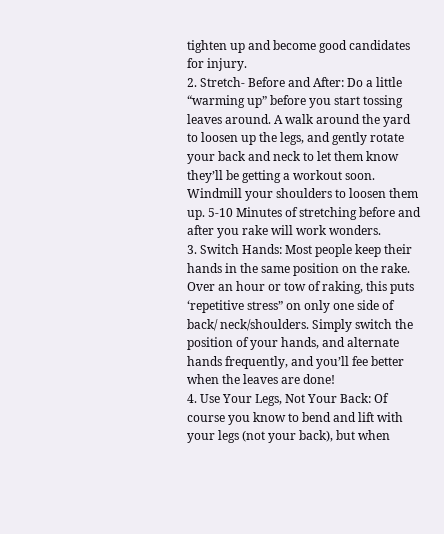tighten up and become good candidates for injury.
2. Stretch- Before and After: Do a little “warming up” before you start tossing leaves around. A walk around the yard to loosen up the legs, and gently rotate your back and neck to let them know they’ll be getting a workout soon. Windmill your shoulders to loosen them up. 5-10 Minutes of stretching before and after you rake will work wonders.
3. Switch Hands: Most people keep their hands in the same position on the rake. Over an hour or tow of raking, this puts ‘repetitive stress” on only one side of back/ neck/shoulders. Simply switch the position of your hands, and alternate hands frequently, and you’ll fee better when the leaves are done!
4. Use Your Legs, Not Your Back: Of course you know to bend and lift with your legs (not your back), but when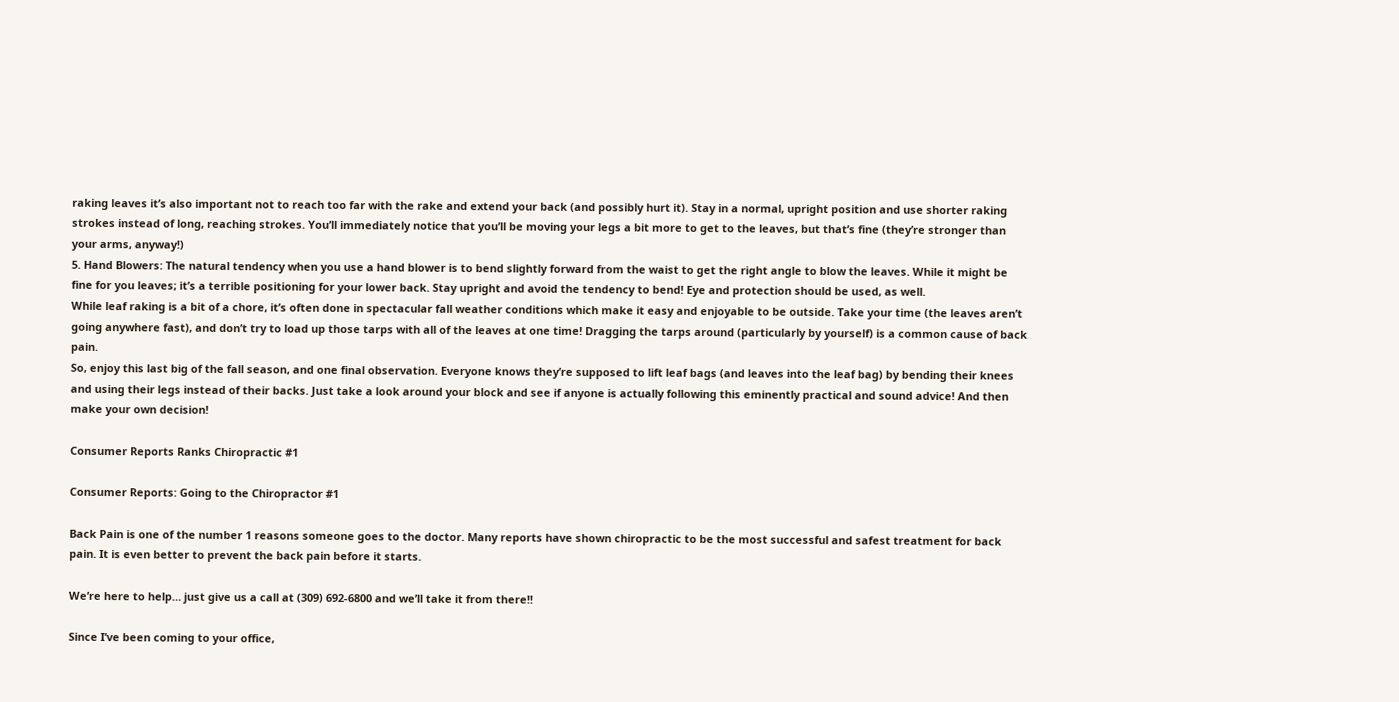raking leaves it’s also important not to reach too far with the rake and extend your back (and possibly hurt it). Stay in a normal, upright position and use shorter raking strokes instead of long, reaching strokes. You’ll immediately notice that you’ll be moving your legs a bit more to get to the leaves, but that’s fine (they’re stronger than your arms, anyway!)
5. Hand Blowers: The natural tendency when you use a hand blower is to bend slightly forward from the waist to get the right angle to blow the leaves. While it might be fine for you leaves; it’s a terrible positioning for your lower back. Stay upright and avoid the tendency to bend! Eye and protection should be used, as well.
While leaf raking is a bit of a chore, it’s often done in spectacular fall weather conditions which make it easy and enjoyable to be outside. Take your time (the leaves aren’t going anywhere fast), and don’t try to load up those tarps with all of the leaves at one time! Dragging the tarps around (particularly by yourself) is a common cause of back pain.
So, enjoy this last big of the fall season, and one final observation. Everyone knows they’re supposed to lift leaf bags (and leaves into the leaf bag) by bending their knees and using their legs instead of their backs. Just take a look around your block and see if anyone is actually following this eminently practical and sound advice! And then make your own decision!

Consumer Reports Ranks Chiropractic #1

Consumer Reports: Going to the Chiropractor #1

Back Pain is one of the number 1 reasons someone goes to the doctor. Many reports have shown chiropractic to be the most successful and safest treatment for back pain. It is even better to prevent the back pain before it starts.

We’re here to help… just give us a call at (309) 692-6800 and we’ll take it from there!!

Since I’ve been coming to your office,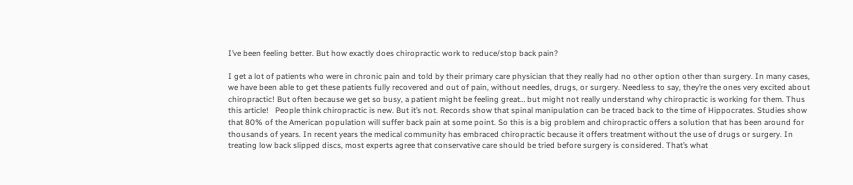I’ve been feeling better. But how exactly does chiropractic work to reduce/stop back pain?

I get a lot of patients who were in chronic pain and told by their primary care physician that they really had no other option other than surgery. In many cases, we have been able to get these patients fully recovered and out of pain, without needles, drugs, or surgery. Needless to say, they’re the ones very excited about chiropractic! But often because we get so busy, a patient might be feeling great… but might not really understand why chiropractic is working for them. Thus this article!   People think chiropractic is new. But it’s not. Records show that spinal manipulation can be traced back to the time of Hippocrates. Studies show that 80% of the American population will suffer back pain at some point. So this is a big problem and chiropractic offers a solution that has been around for thousands of years. In recent years the medical community has embraced chiropractic because it offers treatment without the use of drugs or surgery. In treating low back slipped discs, most experts agree that conservative care should be tried before surgery is considered. That’s what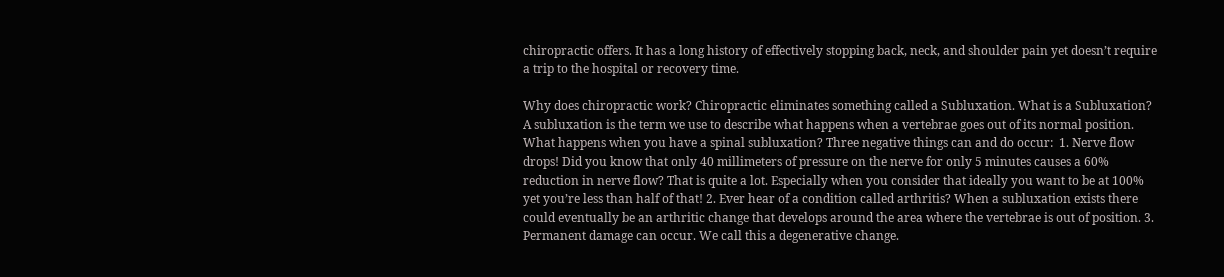chiropractic offers. It has a long history of effectively stopping back, neck, and shoulder pain yet doesn’t require a trip to the hospital or recovery time.

Why does chiropractic work? Chiropractic eliminates something called a Subluxation. What is a Subluxation? A subluxation is the term we use to describe what happens when a vertebrae goes out of its normal position. What happens when you have a spinal subluxation? Three negative things can and do occur:  1. Nerve flow drops! Did you know that only 40 millimeters of pressure on the nerve for only 5 minutes causes a 60% reduction in nerve flow? That is quite a lot. Especially when you consider that ideally you want to be at 100% yet you’re less than half of that! 2. Ever hear of a condition called arthritis? When a subluxation exists there could eventually be an arthritic change that develops around the area where the vertebrae is out of position. 3. Permanent damage can occur. We call this a degenerative change.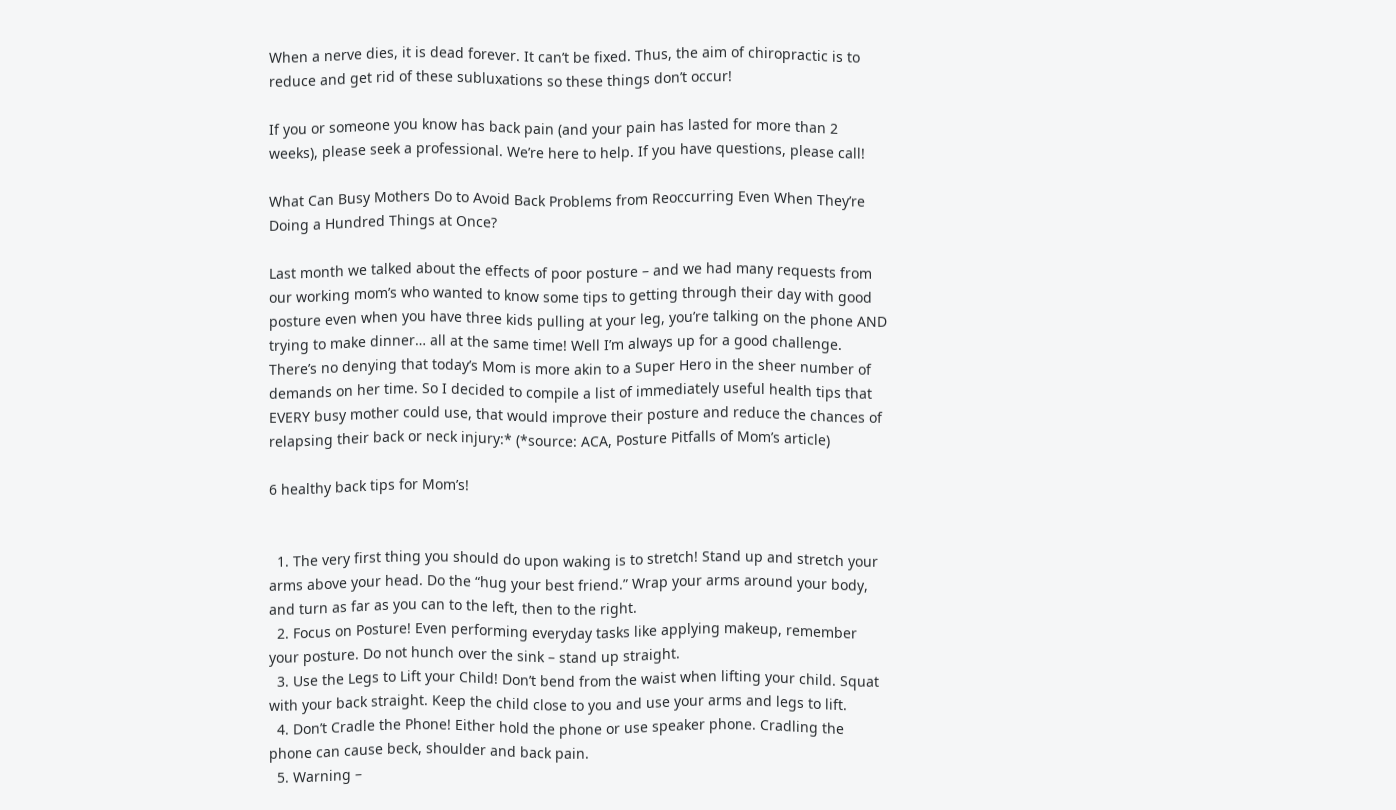When a nerve dies, it is dead forever. It can’t be fixed. Thus, the aim of chiropractic is to reduce and get rid of these subluxations so these things don’t occur!

If you or someone you know has back pain (and your pain has lasted for more than 2 weeks), please seek a professional. We’re here to help. If you have questions, please call!

What Can Busy Mothers Do to Avoid Back Problems from Reoccurring Even When They’re Doing a Hundred Things at Once?

Last month we talked about the effects of poor posture – and we had many requests from our working mom’s who wanted to know some tips to getting through their day with good posture even when you have three kids pulling at your leg, you’re talking on the phone AND trying to make dinner… all at the same time! Well I’m always up for a good challenge. There’s no denying that today’s Mom is more akin to a Super Hero in the sheer number of demands on her time. So I decided to compile a list of immediately useful health tips that EVERY busy mother could use, that would improve their posture and reduce the chances of relapsing their back or neck injury:* (*source: ACA, Posture Pitfalls of Mom’s article)

6 healthy back tips for Mom’s!


  1. The very first thing you should do upon waking is to stretch! Stand up and stretch your arms above your head. Do the “hug your best friend.” Wrap your arms around your body, and turn as far as you can to the left, then to the right.
  2. Focus on Posture! Even performing everyday tasks like applying makeup, remember your posture. Do not hunch over the sink – stand up straight.
  3. Use the Legs to Lift your Child! Don’t bend from the waist when lifting your child. Squat with your back straight. Keep the child close to you and use your arms and legs to lift.
  4. Don’t Cradle the Phone! Either hold the phone or use speaker phone. Cradling the phone can cause beck, shoulder and back pain.
  5. Warning –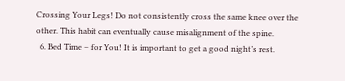Crossing Your Legs! Do not consistently cross the same knee over the other. This habit can eventually cause misalignment of the spine.
  6. Bed Time – for You! It is important to get a good night’s rest.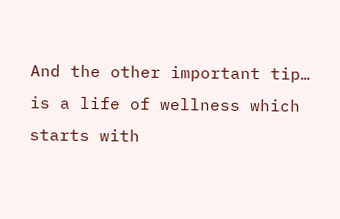And the other important tip… is a life of wellness which starts with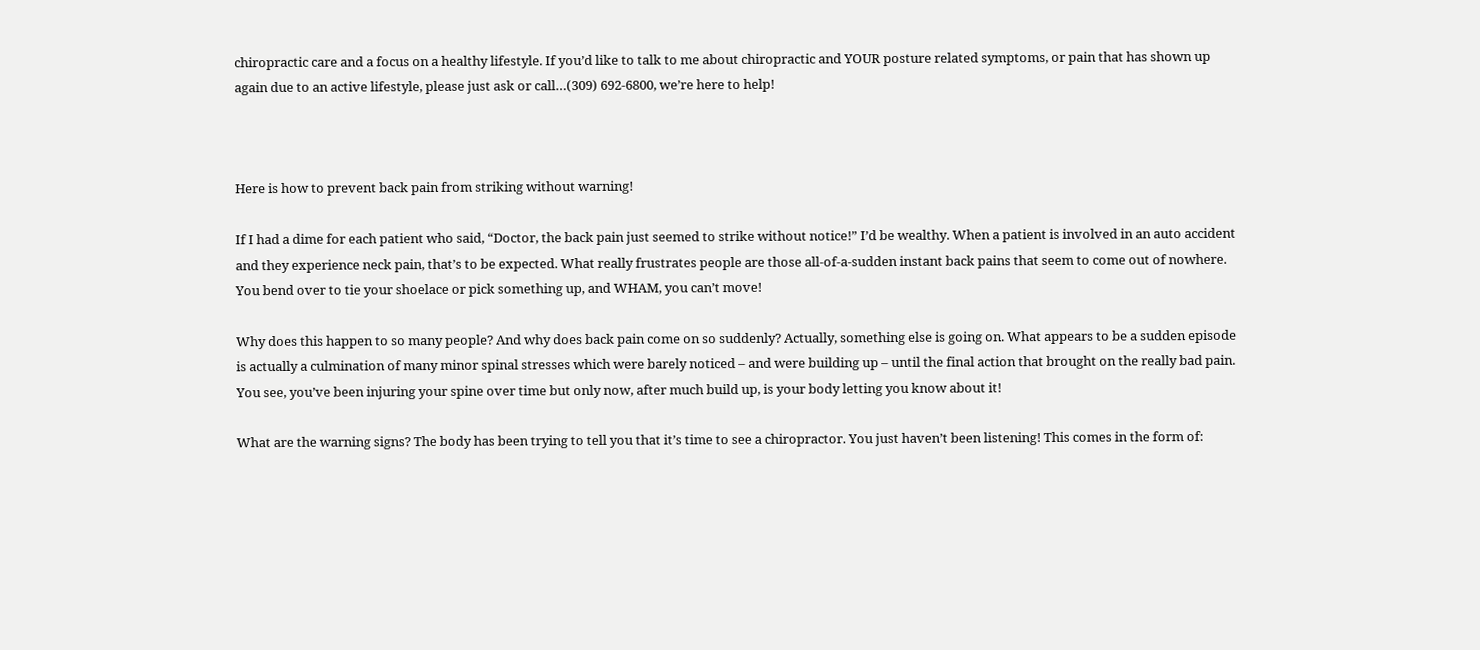chiropractic care and a focus on a healthy lifestyle. If you’d like to talk to me about chiropractic and YOUR posture related symptoms, or pain that has shown up again due to an active lifestyle, please just ask or call…(309) 692-6800, we’re here to help!



Here is how to prevent back pain from striking without warning!

If I had a dime for each patient who said, “Doctor, the back pain just seemed to strike without notice!” I’d be wealthy. When a patient is involved in an auto accident and they experience neck pain, that’s to be expected. What really frustrates people are those all-of-a-sudden instant back pains that seem to come out of nowhere. You bend over to tie your shoelace or pick something up, and WHAM, you can’t move!

Why does this happen to so many people? And why does back pain come on so suddenly? Actually, something else is going on. What appears to be a sudden episode is actually a culmination of many minor spinal stresses which were barely noticed – and were building up – until the final action that brought on the really bad pain. You see, you’ve been injuring your spine over time but only now, after much build up, is your body letting you know about it!

What are the warning signs? The body has been trying to tell you that it’s time to see a chiropractor. You just haven’t been listening! This comes in the form of: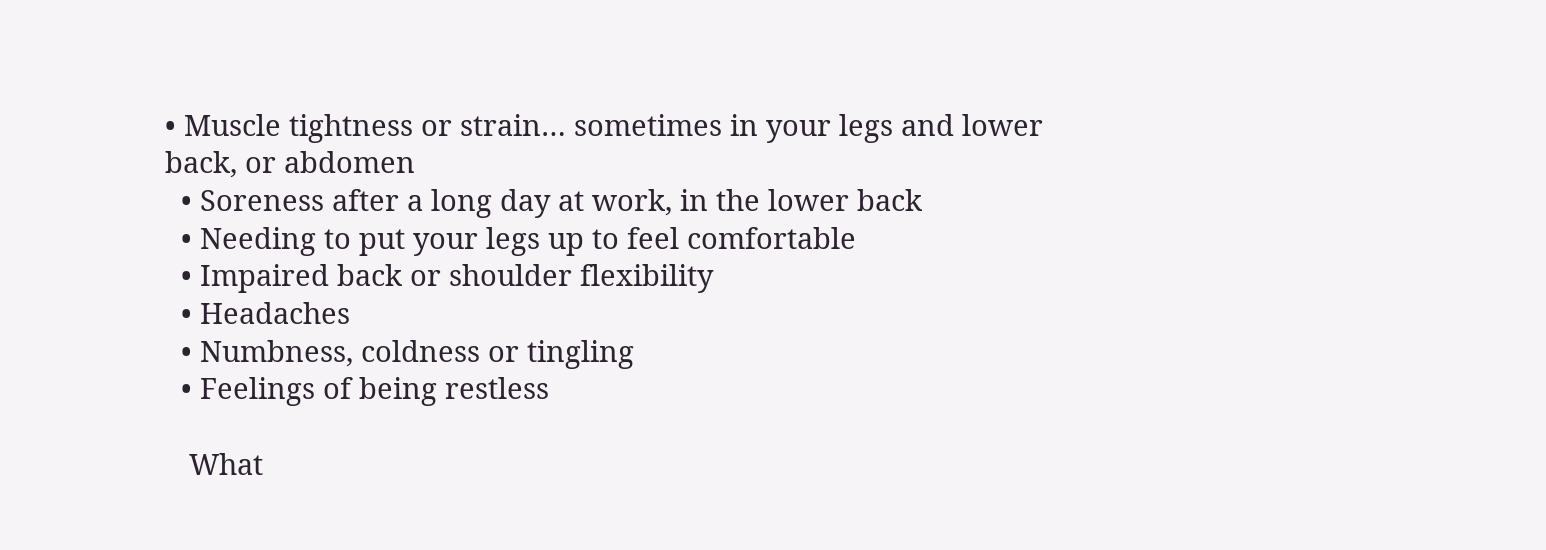• Muscle tightness or strain… sometimes in your legs and lower back, or abdomen
  • Soreness after a long day at work, in the lower back
  • Needing to put your legs up to feel comfortable
  • Impaired back or shoulder flexibility
  • Headaches
  • Numbness, coldness or tingling
  • Feelings of being restless

   What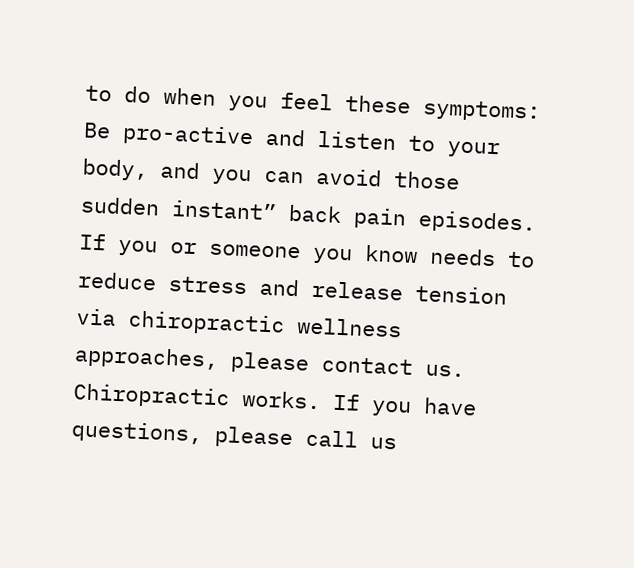to do when you feel these symptoms: Be pro-active and listen to your body, and you can avoid those sudden instant” back pain episodes. If you or someone you know needs to reduce stress and release tension via chiropractic wellness approaches, please contact us. Chiropractic works. If you have questions, please call us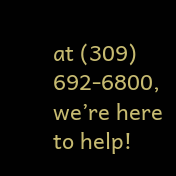at (309) 692-6800, we’re here to help!